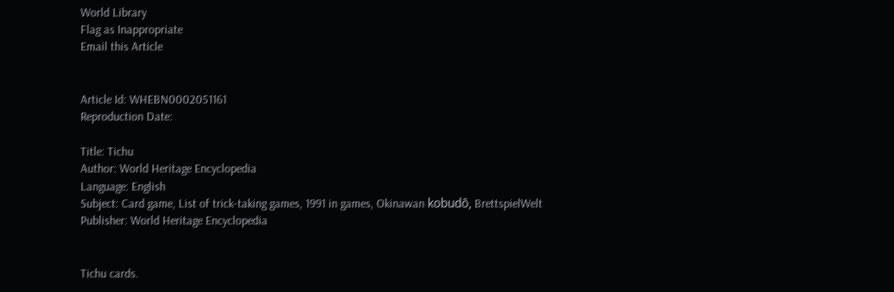World Library
Flag as Inappropriate
Email this Article


Article Id: WHEBN0002051161
Reproduction Date:

Title: Tichu
Author: World Heritage Encyclopedia
Language: English
Subject: Card game, List of trick-taking games, 1991 in games, Okinawan kobudō, BrettspielWelt
Publisher: World Heritage Encyclopedia


Tichu cards.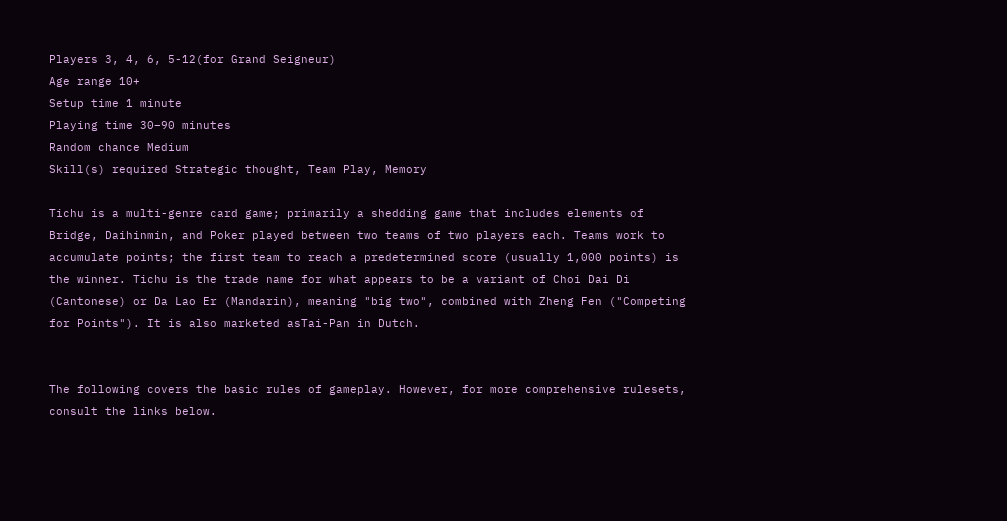Players 3, 4, 6, 5-12(for Grand Seigneur)
Age range 10+
Setup time 1 minute
Playing time 30–90 minutes
Random chance Medium
Skill(s) required Strategic thought, Team Play, Memory

Tichu is a multi-genre card game; primarily a shedding game that includes elements of Bridge, Daihinmin, and Poker played between two teams of two players each. Teams work to accumulate points; the first team to reach a predetermined score (usually 1,000 points) is the winner. Tichu is the trade name for what appears to be a variant of Choi Dai Di (Cantonese) or Da Lao Er (Mandarin), meaning "big two", combined with Zheng Fen ("Competing for Points"). It is also marketed asTai-Pan in Dutch.


The following covers the basic rules of gameplay. However, for more comprehensive rulesets, consult the links below.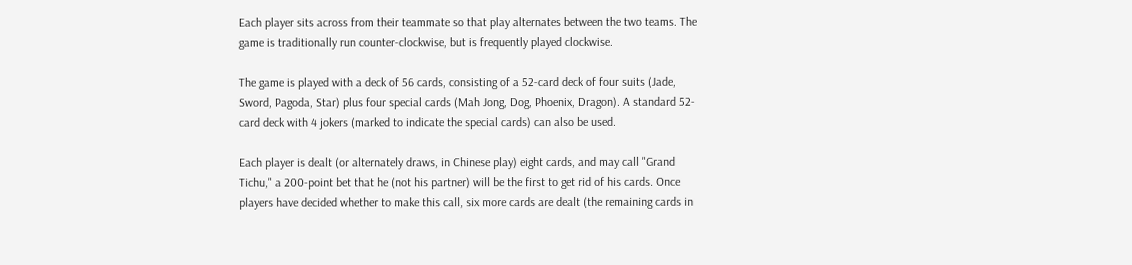Each player sits across from their teammate so that play alternates between the two teams. The game is traditionally run counter-clockwise, but is frequently played clockwise.

The game is played with a deck of 56 cards, consisting of a 52-card deck of four suits (Jade, Sword, Pagoda, Star) plus four special cards (Mah Jong, Dog, Phoenix, Dragon). A standard 52-card deck with 4 jokers (marked to indicate the special cards) can also be used.

Each player is dealt (or alternately draws, in Chinese play) eight cards, and may call "Grand Tichu," a 200-point bet that he (not his partner) will be the first to get rid of his cards. Once players have decided whether to make this call, six more cards are dealt (the remaining cards in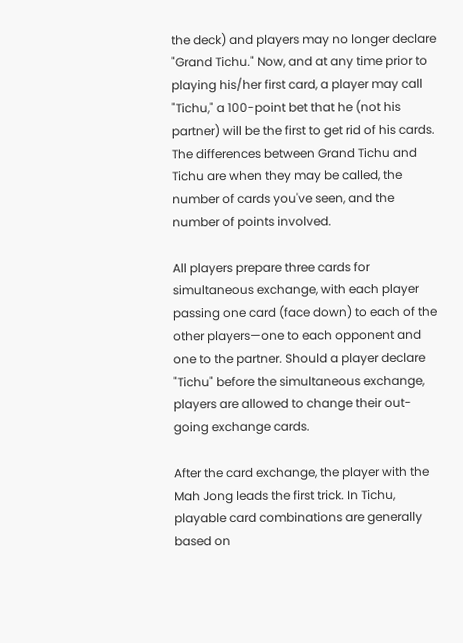the deck) and players may no longer declare "Grand Tichu." Now, and at any time prior to playing his/her first card, a player may call "Tichu," a 100-point bet that he (not his partner) will be the first to get rid of his cards. The differences between Grand Tichu and Tichu are when they may be called, the number of cards you've seen, and the number of points involved.

All players prepare three cards for simultaneous exchange, with each player passing one card (face down) to each of the other players—one to each opponent and one to the partner. Should a player declare "Tichu" before the simultaneous exchange, players are allowed to change their out-going exchange cards.

After the card exchange, the player with the Mah Jong leads the first trick. In Tichu, playable card combinations are generally based on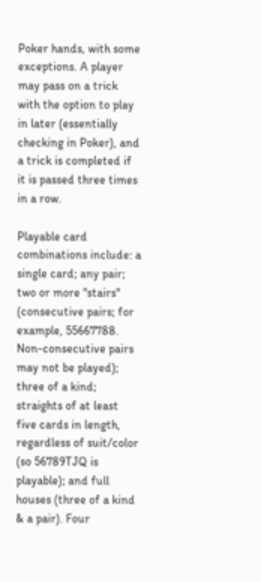Poker hands, with some exceptions. A player may pass on a trick with the option to play in later (essentially checking in Poker), and a trick is completed if it is passed three times in a row.

Playable card combinations include: a single card; any pair; two or more "stairs" (consecutive pairs; for example, 55667788. Non-consecutive pairs may not be played); three of a kind; straights of at least five cards in length, regardless of suit/color (so 56789TJQ is playable); and full houses (three of a kind & a pair). Four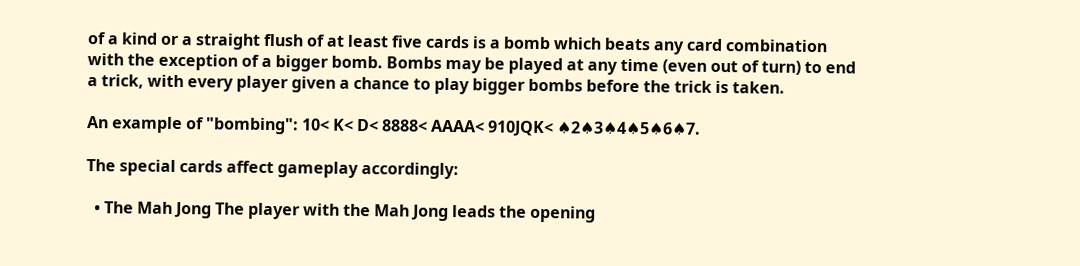of a kind or a straight flush of at least five cards is a bomb which beats any card combination with the exception of a bigger bomb. Bombs may be played at any time (even out of turn) to end a trick, with every player given a chance to play bigger bombs before the trick is taken.

An example of "bombing": 10< K< D< 8888< AAAA< 910JQK< ♠2♠3♠4♠5♠6♠7.

The special cards affect gameplay accordingly:

  • The Mah Jong The player with the Mah Jong leads the opening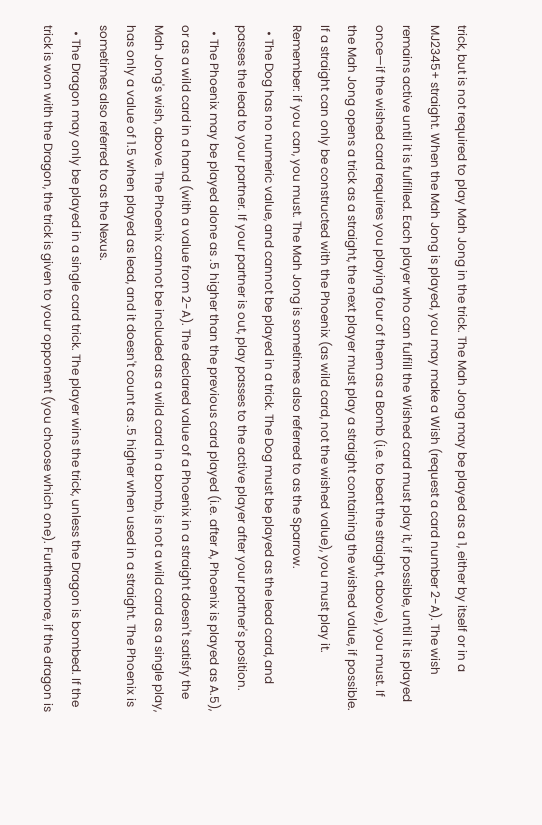trick, but is not required to play Mah Jong in the trick. The Mah Jong may be played as a 1, either by itself or in a MJ2345+ straight. When the Mah Jong is played, you may make a Wish (request a card number 2-A). The wish remains active until it is fulfilled. Each player who can fulfill the Wished card must play it, if possible, until it is played once—if the wished card requires you playing four of them as a Bomb (i.e. to beat the straight, above), you must. If the Mah Jong opens a trick as a straight, the next player must play a straight containing the wished value, if possible. If a straight can only be constructed with the Phoenix (as wild card, not the wished value), you must play it. Remember: if you can, you must. The Mah Jong is sometimes also referred to as the Sparrow.
  • The Dog has no numeric value, and cannot be played in a trick. The Dog must be played as the lead card, and passes the lead to your partner. If your partner is out, play passes to the active player after your partner's position.
  • The Phoenix may be played alone as .5 higher than the previous card played (i.e. after A, Phoenix is played as A.5), or as a wild card in a hand (with a value from 2-A). The declared value of a Phoenix in a straight doesn't satisfy the Mah Jong's wish, above. The Phoenix cannot be included as a wild card in a bomb, is not a wild card as a single play, has only a value of 1.5 when played as lead, and it doesn't count as .5 higher when used in a straight. The Phoenix is sometimes also referred to as the Nexus.
  • The Dragon may only be played in a single card trick. The player wins the trick, unless the Dragon is bombed. If the trick is won with the Dragon, the trick is given to your opponent (you choose which one). Furthermore, if the dragon is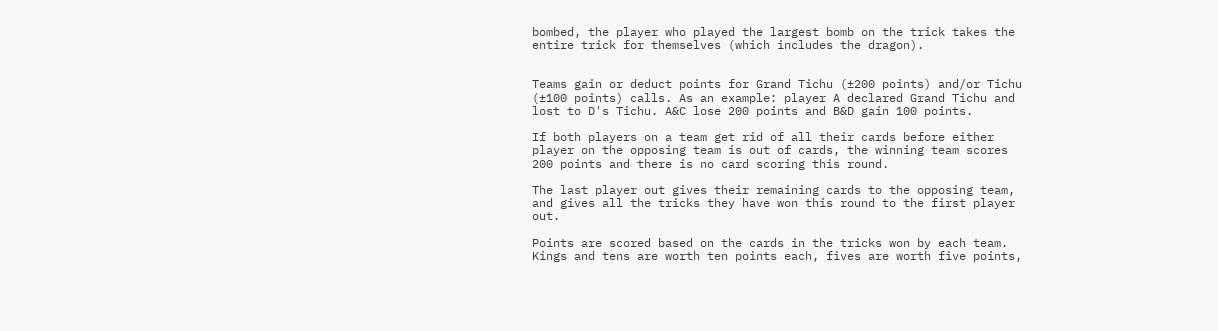bombed, the player who played the largest bomb on the trick takes the entire trick for themselves (which includes the dragon).


Teams gain or deduct points for Grand Tichu (±200 points) and/or Tichu (±100 points) calls. As an example: player A declared Grand Tichu and lost to D's Tichu. A&C lose 200 points and B&D gain 100 points.

If both players on a team get rid of all their cards before either player on the opposing team is out of cards, the winning team scores 200 points and there is no card scoring this round.

The last player out gives their remaining cards to the opposing team, and gives all the tricks they have won this round to the first player out.

Points are scored based on the cards in the tricks won by each team. Kings and tens are worth ten points each, fives are worth five points,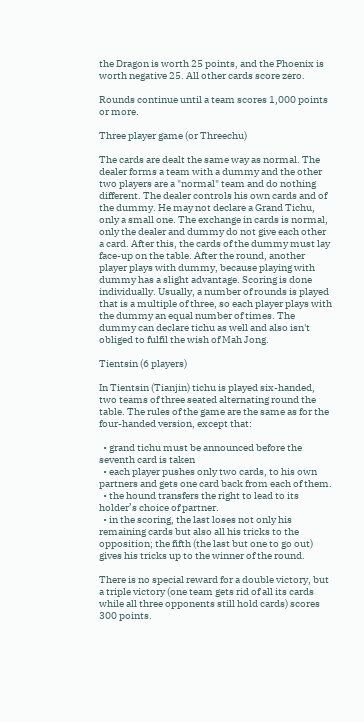the Dragon is worth 25 points, and the Phoenix is worth negative 25. All other cards score zero.

Rounds continue until a team scores 1,000 points or more.

Three player game (or Threechu)

The cards are dealt the same way as normal. The dealer forms a team with a dummy and the other two players are a "normal" team and do nothing different. The dealer controls his own cards and of the dummy. He may not declare a Grand Tichu, only a small one. The exchange in cards is normal, only the dealer and dummy do not give each other a card. After this, the cards of the dummy must lay face-up on the table. After the round, another player plays with dummy, because playing with dummy has a slight advantage. Scoring is done individually. Usually, a number of rounds is played that is a multiple of three, so each player plays with the dummy an equal number of times. The dummy can declare tichu as well and also isn't obliged to fulfil the wish of Mah Jong.

Tientsin (6 players)

In Tientsin (Tianjin) tichu is played six-handed, two teams of three seated alternating round the table. The rules of the game are the same as for the four-handed version, except that:

  • grand tichu must be announced before the seventh card is taken
  • each player pushes only two cards, to his own partners and gets one card back from each of them.
  • the hound transfers the right to lead to its holder’s choice of partner.
  • in the scoring, the last loses not only his remaining cards but also all his tricks to the opposition; the fifth (the last but one to go out) gives his tricks up to the winner of the round.

There is no special reward for a double victory, but a triple victory (one team gets rid of all its cards while all three opponents still hold cards) scores 300 points.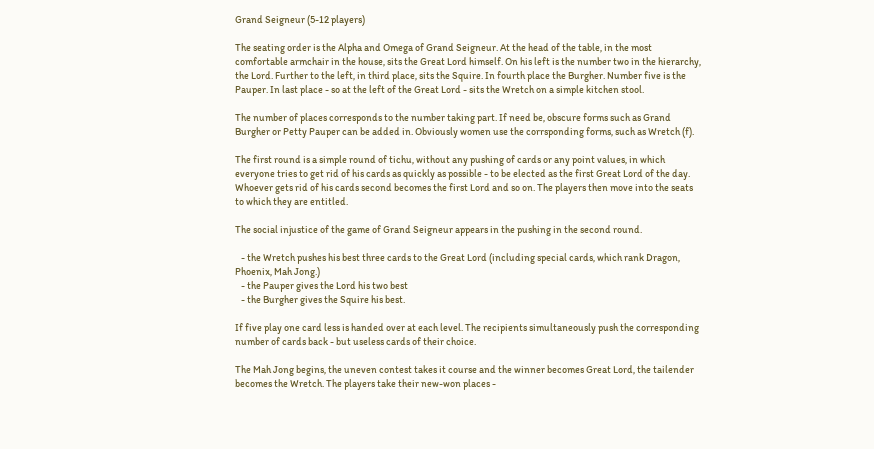Grand Seigneur (5-12 players)

The seating order is the Alpha and Omega of Grand Seigneur. At the head of the table, in the most comfortable armchair in the house, sits the Great Lord himself. On his left is the number two in the hierarchy, the Lord. Further to the left, in third place, sits the Squire. In fourth place the Burgher. Number five is the Pauper. In last place - so at the left of the Great Lord - sits the Wretch on a simple kitchen stool.

The number of places corresponds to the number taking part. If need be, obscure forms such as Grand Burgher or Petty Pauper can be added in. Obviously women use the corrsponding forms, such as Wretch (f).

The first round is a simple round of tichu, without any pushing of cards or any point values, in which everyone tries to get rid of his cards as quickly as possible - to be elected as the first Great Lord of the day. Whoever gets rid of his cards second becomes the first Lord and so on. The players then move into the seats to which they are entitled.

The social injustice of the game of Grand Seigneur appears in the pushing in the second round.

   - the Wretch pushes his best three cards to the Great Lord (including special cards, which rank Dragon, Phoenix, Mah Jong.)
   - the Pauper gives the Lord his two best
   - the Burgher gives the Squire his best.

If five play one card less is handed over at each level. The recipients simultaneously push the corresponding number of cards back - but useless cards of their choice.

The Mah Jong begins, the uneven contest takes it course and the winner becomes Great Lord, the tailender becomes the Wretch. The players take their new-won places -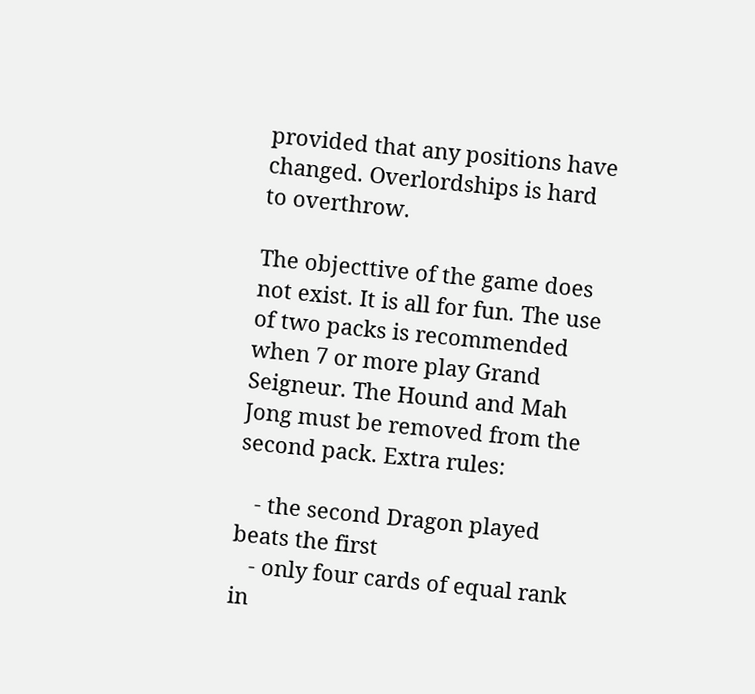provided that any positions have changed. Overlordships is hard to overthrow.

The objecttive of the game does not exist. It is all for fun. The use of two packs is recommended when 7 or more play Grand Seigneur. The Hound and Mah Jong must be removed from the second pack. Extra rules:

   - the second Dragon played beats the first
   - only four cards of equal rank in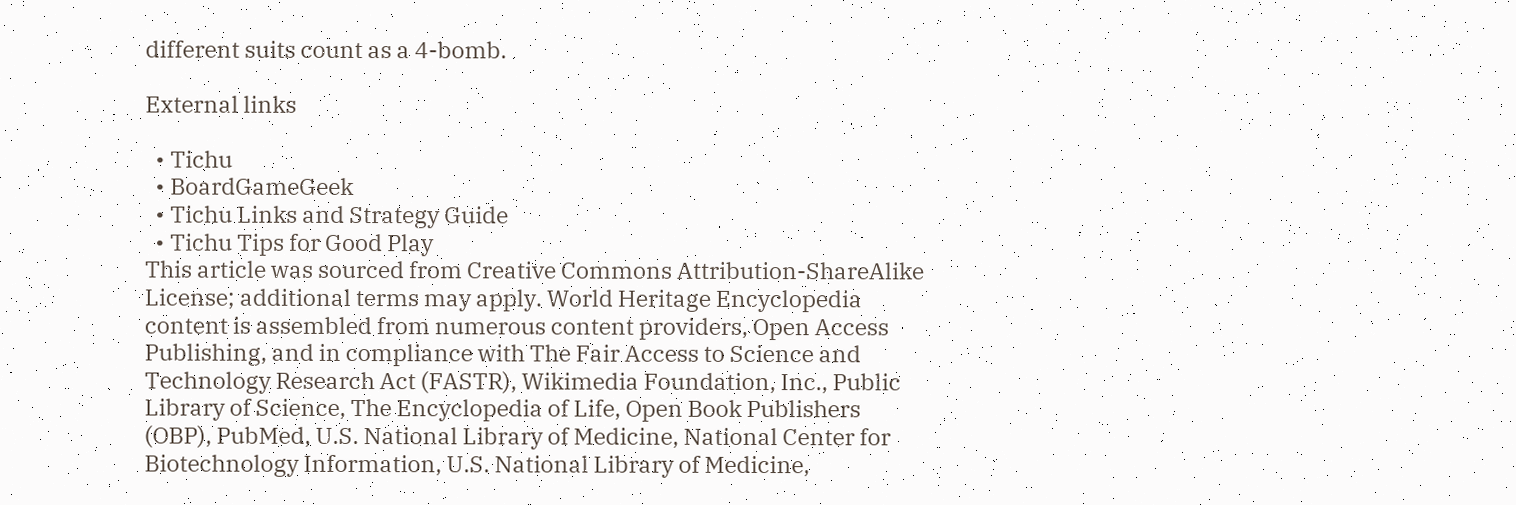different suits count as a 4-bomb.

External links

  • Tichu
  • BoardGameGeek
  • Tichu Links and Strategy Guide
  • Tichu Tips for Good Play
This article was sourced from Creative Commons Attribution-ShareAlike License; additional terms may apply. World Heritage Encyclopedia content is assembled from numerous content providers, Open Access Publishing, and in compliance with The Fair Access to Science and Technology Research Act (FASTR), Wikimedia Foundation, Inc., Public Library of Science, The Encyclopedia of Life, Open Book Publishers (OBP), PubMed, U.S. National Library of Medicine, National Center for Biotechnology Information, U.S. National Library of Medicine,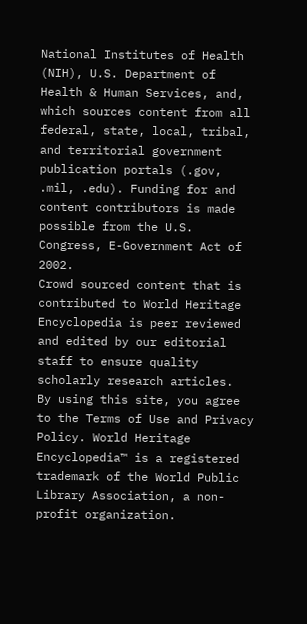National Institutes of Health (NIH), U.S. Department of Health & Human Services, and, which sources content from all federal, state, local, tribal, and territorial government publication portals (.gov, .mil, .edu). Funding for and content contributors is made possible from the U.S. Congress, E-Government Act of 2002.
Crowd sourced content that is contributed to World Heritage Encyclopedia is peer reviewed and edited by our editorial staff to ensure quality scholarly research articles.
By using this site, you agree to the Terms of Use and Privacy Policy. World Heritage Encyclopedia™ is a registered trademark of the World Public Library Association, a non-profit organization.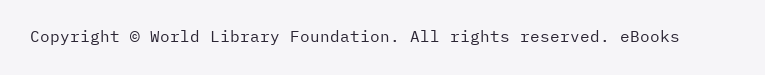Copyright © World Library Foundation. All rights reserved. eBooks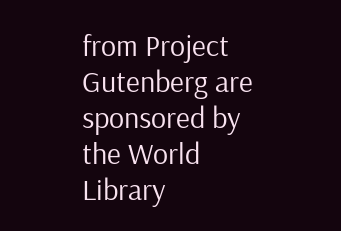from Project Gutenberg are sponsored by the World Library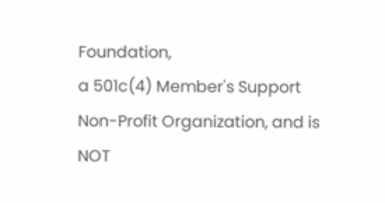Foundation,
a 501c(4) Member's Support Non-Profit Organization, and is NOT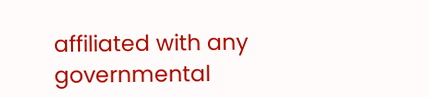affiliated with any governmental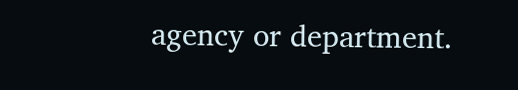agency or department.